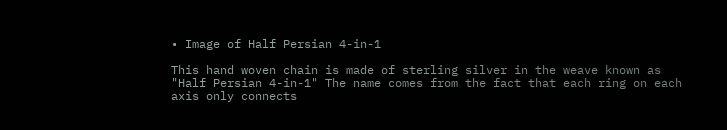• Image of Half Persian 4-in-1

This hand woven chain is made of sterling silver in the weave known as "Half Persian 4-in-1" The name comes from the fact that each ring on each axis only connects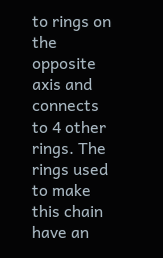to rings on the opposite axis and connects to 4 other rings. The rings used to make this chain have an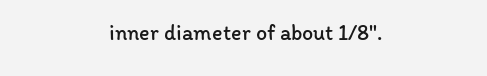inner diameter of about 1/8".